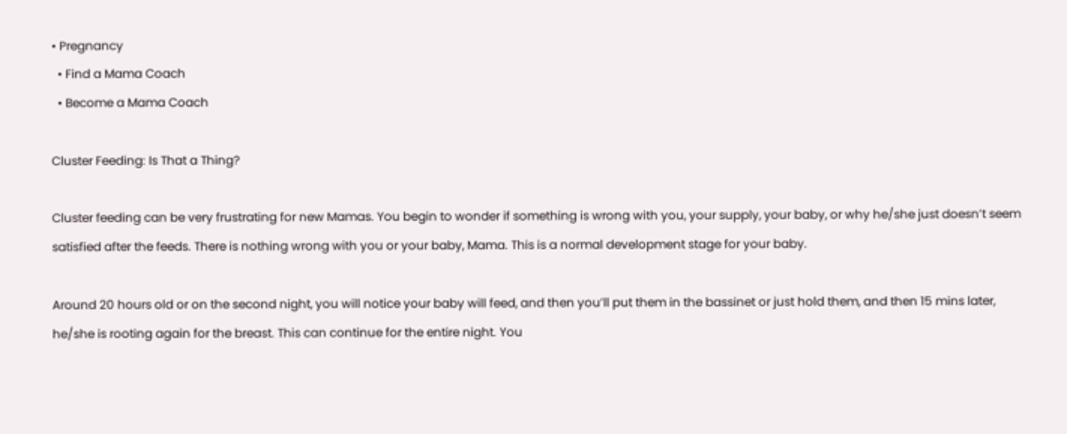• Pregnancy
  • Find a Mama Coach
  • Become a Mama Coach

Cluster Feeding: Is That a Thing?

Cluster feeding can be very frustrating for new Mamas. You begin to wonder if something is wrong with you, your supply, your baby, or why he/she just doesn’t seem satisfied after the feeds. There is nothing wrong with you or your baby, Mama. This is a normal development stage for your baby.

Around 20 hours old or on the second night, you will notice your baby will feed, and then you’ll put them in the bassinet or just hold them, and then 15 mins later, he/she is rooting again for the breast. This can continue for the entire night. You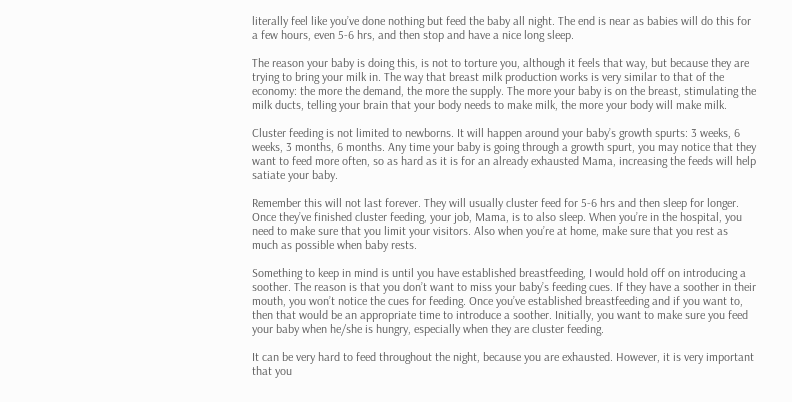literally feel like you’ve done nothing but feed the baby all night. The end is near as babies will do this for a few hours, even 5-6 hrs, and then stop and have a nice long sleep.

The reason your baby is doing this, is not to torture you, although it feels that way, but because they are trying to bring your milk in. The way that breast milk production works is very similar to that of the economy: the more the demand, the more the supply. The more your baby is on the breast, stimulating the milk ducts, telling your brain that your body needs to make milk, the more your body will make milk.

Cluster feeding is not limited to newborns. It will happen around your baby’s growth spurts: 3 weeks, 6 weeks, 3 months, 6 months. Any time your baby is going through a growth spurt, you may notice that they want to feed more often, so as hard as it is for an already exhausted Mama, increasing the feeds will help satiate your baby.

Remember this will not last forever. They will usually cluster feed for 5-6 hrs and then sleep for longer. Once they’ve finished cluster feeding, your job, Mama, is to also sleep. When you’re in the hospital, you need to make sure that you limit your visitors. Also when you’re at home, make sure that you rest as much as possible when baby rests.

Something to keep in mind is until you have established breastfeeding, I would hold off on introducing a soother. The reason is that you don’t want to miss your baby’s feeding cues. If they have a soother in their mouth, you won’t notice the cues for feeding. Once you’ve established breastfeeding and if you want to, then that would be an appropriate time to introduce a soother. Initially, you want to make sure you feed your baby when he/she is hungry, especially when they are cluster feeding.

It can be very hard to feed throughout the night, because you are exhausted. However, it is very important that you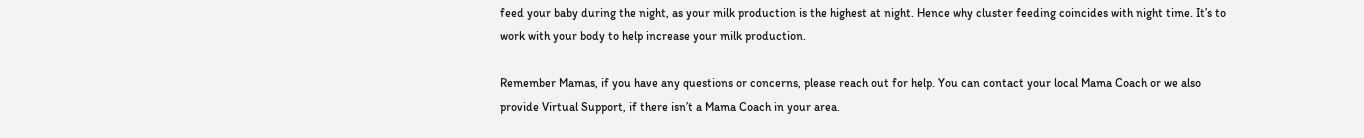feed your baby during the night, as your milk production is the highest at night. Hence why cluster feeding coincides with night time. It’s to work with your body to help increase your milk production.

Remember Mamas, if you have any questions or concerns, please reach out for help. You can contact your local Mama Coach or we also provide Virtual Support, if there isn’t a Mama Coach in your area.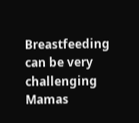Breastfeeding can be very challenging Mamas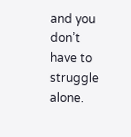and you don’t have to struggle alone.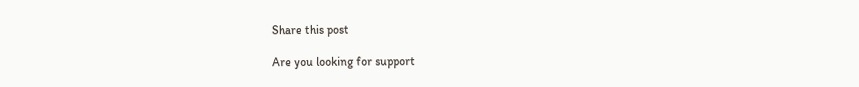Share this post

Are you looking for support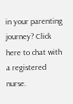in your parenting journey? Click here to chat with a registered nurse.